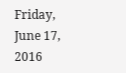Friday, June 17, 2016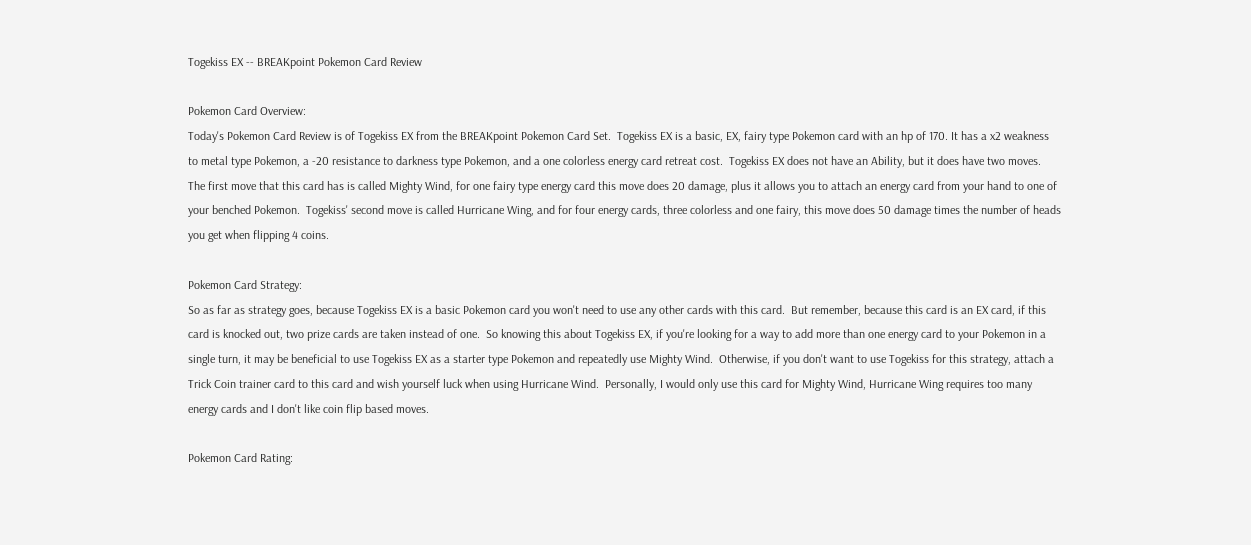Togekiss EX -- BREAKpoint Pokemon Card Review

Pokemon Card Overview:
Today's Pokemon Card Review is of Togekiss EX from the BREAKpoint Pokemon Card Set.  Togekiss EX is a basic, EX, fairy type Pokemon card with an hp of 170. It has a x2 weakness to metal type Pokemon, a -20 resistance to darkness type Pokemon, and a one colorless energy card retreat cost.  Togekiss EX does not have an Ability, but it does have two moves.  The first move that this card has is called Mighty Wind, for one fairy type energy card this move does 20 damage, plus it allows you to attach an energy card from your hand to one of your benched Pokemon.  Togekiss' second move is called Hurricane Wing, and for four energy cards, three colorless and one fairy, this move does 50 damage times the number of heads you get when flipping 4 coins.

Pokemon Card Strategy:
So as far as strategy goes, because Togekiss EX is a basic Pokemon card you won't need to use any other cards with this card.  But remember, because this card is an EX card, if this card is knocked out, two prize cards are taken instead of one.  So knowing this about Togekiss EX, if you're looking for a way to add more than one energy card to your Pokemon in a single turn, it may be beneficial to use Togekiss EX as a starter type Pokemon and repeatedly use Mighty Wind.  Otherwise, if you don't want to use Togekiss for this strategy, attach a Trick Coin trainer card to this card and wish yourself luck when using Hurricane Wind.  Personally, I would only use this card for Mighty Wind, Hurricane Wing requires too many energy cards and I don't like coin flip based moves.

Pokemon Card Rating: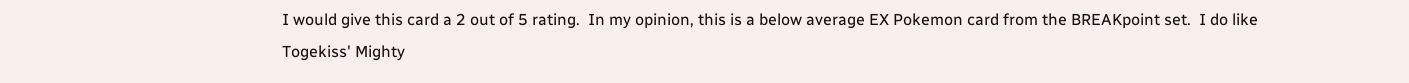I would give this card a 2 out of 5 rating.  In my opinion, this is a below average EX Pokemon card from the BREAKpoint set.  I do like Togekiss' Mighty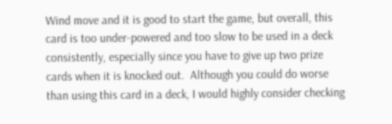Wind move and it is good to start the game, but overall, this card is too under-powered and too slow to be used in a deck consistently, especially since you have to give up two prize cards when it is knocked out.  Although you could do worse than using this card in a deck, I would highly consider checking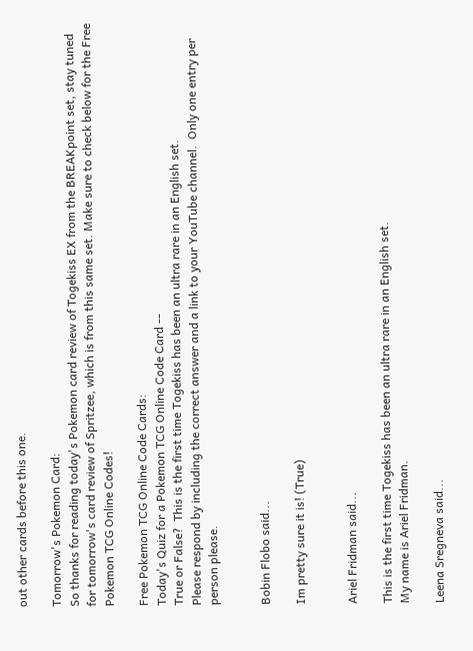out other cards before this one.

Tomorrow's Pokemon Card:
So thanks for reading today's Pokemon card review of Togekiss EX from the BREAKpoint set, stay tuned for tomorrow's card review of Spritzee, which is from this same set. Make sure to check below for the Free Pokemon TCG Online Codes!

Free Pokemon TCG Online Code Cards:
Today's Quiz for a Pokemon TCG Online Code Card --
True or False?  This is the first time Togekiss has been an ultra rare in an English set.
Please respond by including the correct answer and a link to your YouTube channel.  Only one entry per person please.


Bobin Flobo said...

Im pretty sure it is! (True)


Ariel Fridman said...

This is the first time Togekiss has been an ultra rare in an English set.
My name is Ariel Fridman.

Leena Sregneva said...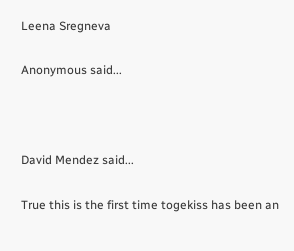Leena Sregneva

Anonymous said...



David Mendez said...

True this is the first time togekiss has been an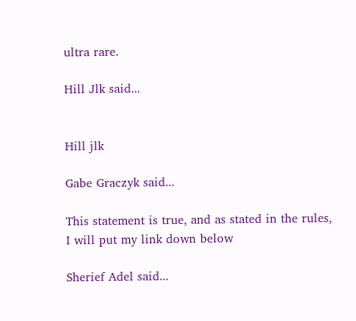ultra rare.

Hill Jlk said...


Hill jlk

Gabe Graczyk said...

This statement is true, and as stated in the rules, I will put my link down below

Sherief Adel said...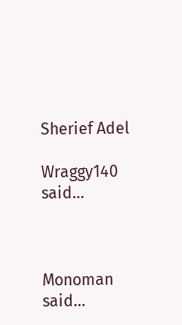Sherief Adel

Wraggy140 said...



Monoman said...